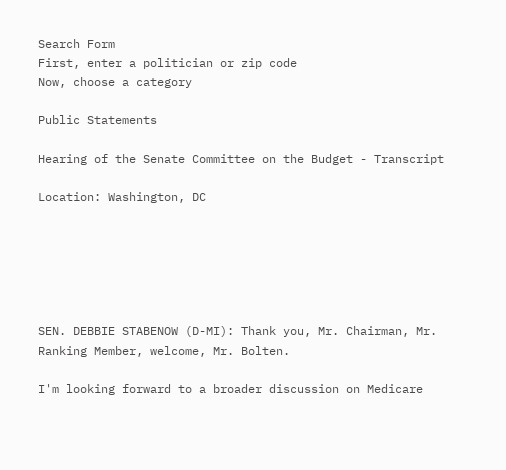Search Form
First, enter a politician or zip code
Now, choose a category

Public Statements

Hearing of the Senate Committee on the Budget - Transcript

Location: Washington, DC






SEN. DEBBIE STABENOW (D-MI): Thank you, Mr. Chairman, Mr. Ranking Member, welcome, Mr. Bolten.

I'm looking forward to a broader discussion on Medicare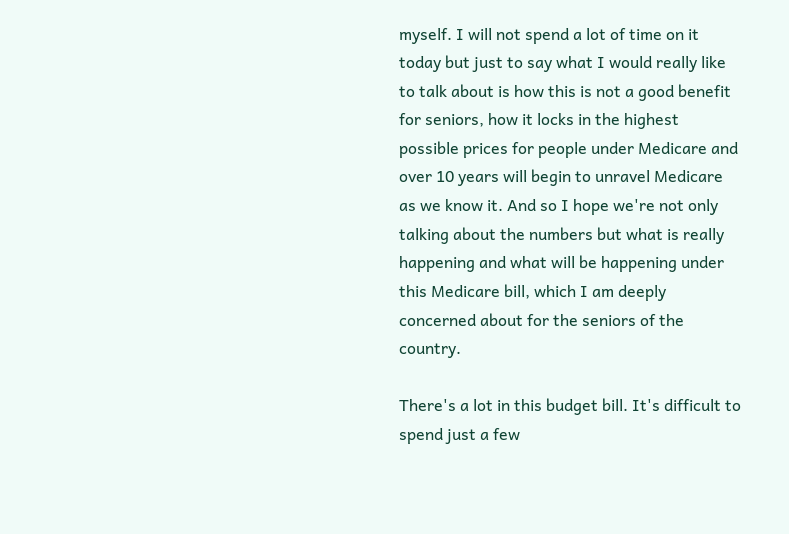myself. I will not spend a lot of time on it today but just to say what I would really like to talk about is how this is not a good benefit for seniors, how it locks in the highest possible prices for people under Medicare and over 10 years will begin to unravel Medicare as we know it. And so I hope we're not only talking about the numbers but what is really happening and what will be happening under this Medicare bill, which I am deeply concerned about for the seniors of the country.

There's a lot in this budget bill. It's difficult to spend just a few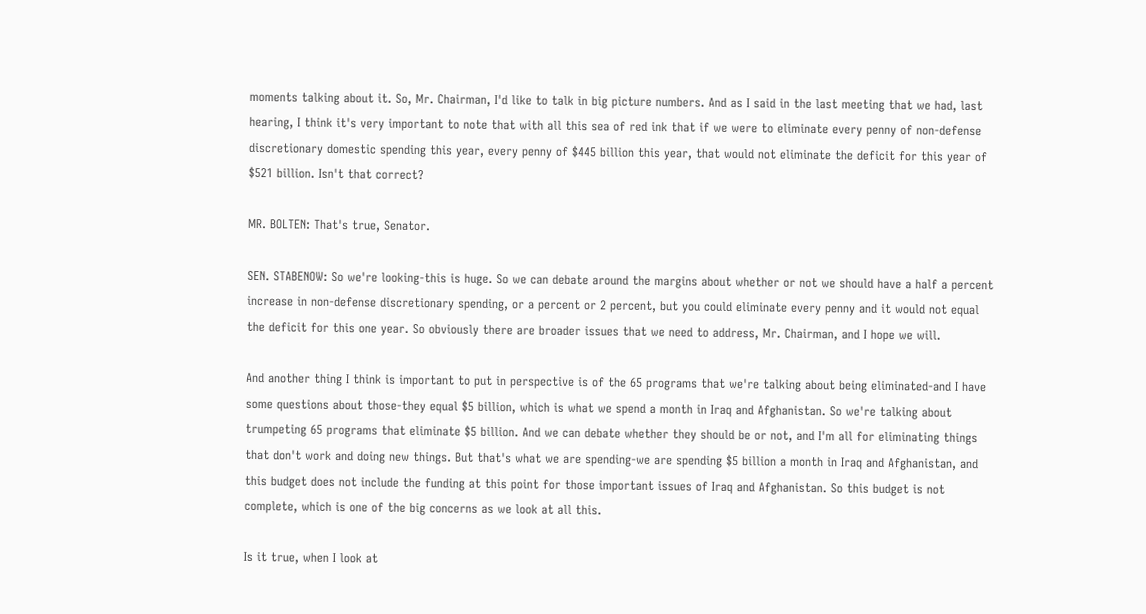moments talking about it. So, Mr. Chairman, I'd like to talk in big picture numbers. And as I said in the last meeting that we had, last hearing, I think it's very important to note that with all this sea of red ink that if we were to eliminate every penny of non-defense discretionary domestic spending this year, every penny of $445 billion this year, that would not eliminate the deficit for this year of $521 billion. Isn't that correct?

MR. BOLTEN: That's true, Senator.

SEN. STABENOW: So we're looking-this is huge. So we can debate around the margins about whether or not we should have a half a percent increase in non-defense discretionary spending, or a percent or 2 percent, but you could eliminate every penny and it would not equal the deficit for this one year. So obviously there are broader issues that we need to address, Mr. Chairman, and I hope we will.

And another thing I think is important to put in perspective is of the 65 programs that we're talking about being eliminated-and I have some questions about those-they equal $5 billion, which is what we spend a month in Iraq and Afghanistan. So we're talking about trumpeting 65 programs that eliminate $5 billion. And we can debate whether they should be or not, and I'm all for eliminating things that don't work and doing new things. But that's what we are spending-we are spending $5 billion a month in Iraq and Afghanistan, and this budget does not include the funding at this point for those important issues of Iraq and Afghanistan. So this budget is not complete, which is one of the big concerns as we look at all this.

Is it true, when I look at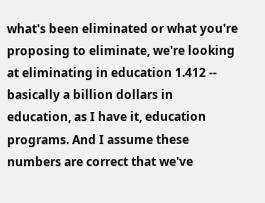what's been eliminated or what you're proposing to eliminate, we're looking at eliminating in education 1.412 -- basically a billion dollars in education, as I have it, education programs. And I assume these numbers are correct that we've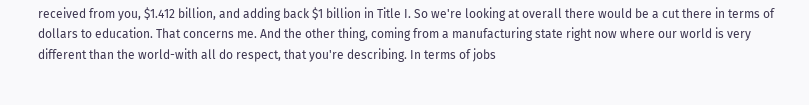received from you, $1.412 billion, and adding back $1 billion in Title I. So we're looking at overall there would be a cut there in terms of dollars to education. That concerns me. And the other thing, coming from a manufacturing state right now where our world is very different than the world-with all do respect, that you're describing. In terms of jobs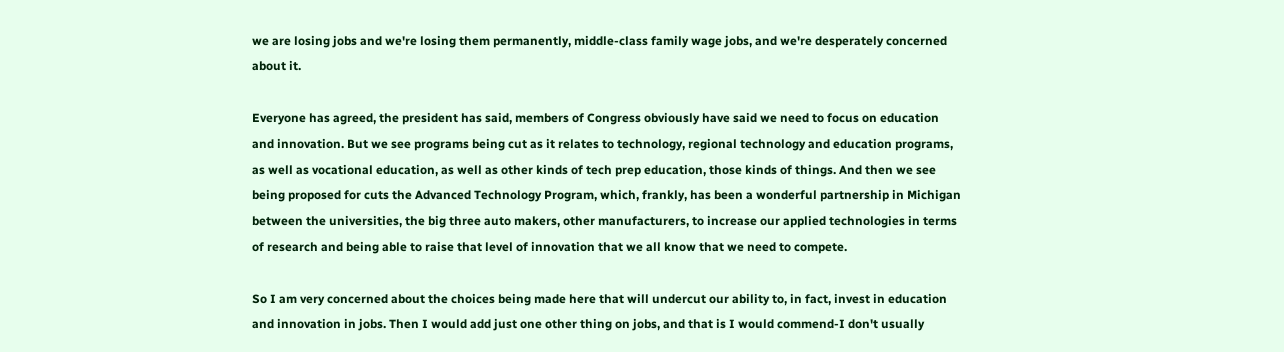we are losing jobs and we're losing them permanently, middle-class family wage jobs, and we're desperately concerned about it.

Everyone has agreed, the president has said, members of Congress obviously have said we need to focus on education and innovation. But we see programs being cut as it relates to technology, regional technology and education programs, as well as vocational education, as well as other kinds of tech prep education, those kinds of things. And then we see being proposed for cuts the Advanced Technology Program, which, frankly, has been a wonderful partnership in Michigan between the universities, the big three auto makers, other manufacturers, to increase our applied technologies in terms of research and being able to raise that level of innovation that we all know that we need to compete.

So I am very concerned about the choices being made here that will undercut our ability to, in fact, invest in education and innovation in jobs. Then I would add just one other thing on jobs, and that is I would commend-I don't usually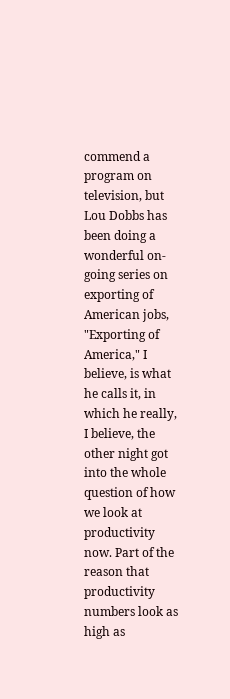commend a program on television, but Lou Dobbs has been doing a wonderful on-going series on exporting of American jobs, "Exporting of America," I believe, is what he calls it, in which he really, I believe, the other night got into the whole question of how we look at productivity now. Part of the reason that productivity numbers look as high as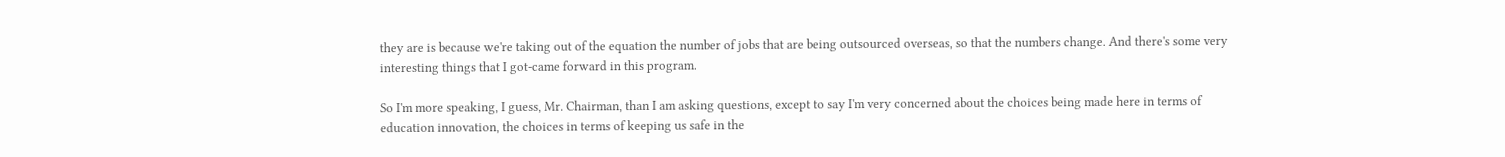they are is because we're taking out of the equation the number of jobs that are being outsourced overseas, so that the numbers change. And there's some very interesting things that I got-came forward in this program.

So I'm more speaking, I guess, Mr. Chairman, than I am asking questions, except to say I'm very concerned about the choices being made here in terms of education innovation, the choices in terms of keeping us safe in the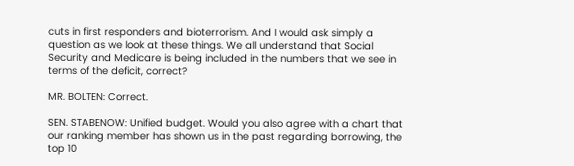cuts in first responders and bioterrorism. And I would ask simply a question as we look at these things. We all understand that Social Security and Medicare is being included in the numbers that we see in terms of the deficit, correct?

MR. BOLTEN: Correct.

SEN. STABENOW: Unified budget. Would you also agree with a chart that our ranking member has shown us in the past regarding borrowing, the top 10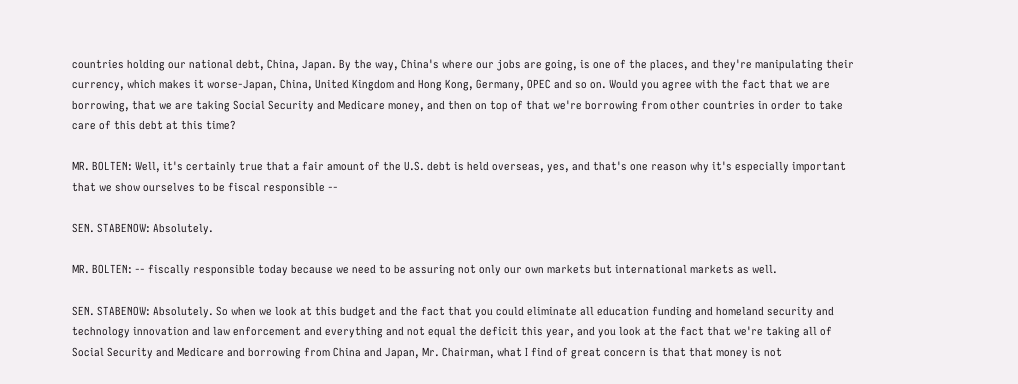countries holding our national debt, China, Japan. By the way, China's where our jobs are going, is one of the places, and they're manipulating their currency, which makes it worse-Japan, China, United Kingdom and Hong Kong, Germany, OPEC and so on. Would you agree with the fact that we are borrowing, that we are taking Social Security and Medicare money, and then on top of that we're borrowing from other countries in order to take care of this debt at this time?

MR. BOLTEN: Well, it's certainly true that a fair amount of the U.S. debt is held overseas, yes, and that's one reason why it's especially important that we show ourselves to be fiscal responsible --

SEN. STABENOW: Absolutely.

MR. BOLTEN: -- fiscally responsible today because we need to be assuring not only our own markets but international markets as well.

SEN. STABENOW: Absolutely. So when we look at this budget and the fact that you could eliminate all education funding and homeland security and technology innovation and law enforcement and everything and not equal the deficit this year, and you look at the fact that we're taking all of Social Security and Medicare and borrowing from China and Japan, Mr. Chairman, what I find of great concern is that that money is not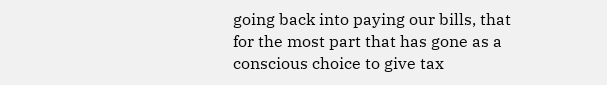going back into paying our bills, that for the most part that has gone as a conscious choice to give tax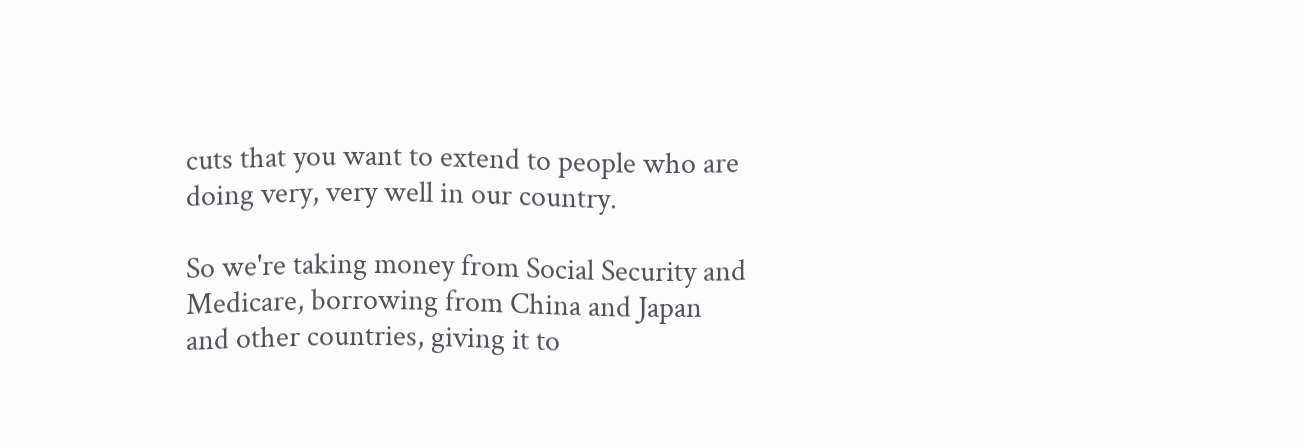cuts that you want to extend to people who are doing very, very well in our country.

So we're taking money from Social Security and Medicare, borrowing from China and Japan and other countries, giving it to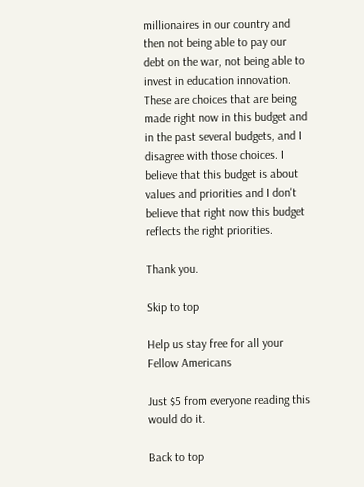millionaires in our country and then not being able to pay our debt on the war, not being able to invest in education innovation. These are choices that are being made right now in this budget and in the past several budgets, and I disagree with those choices. I believe that this budget is about values and priorities and I don't believe that right now this budget reflects the right priorities.

Thank you.

Skip to top

Help us stay free for all your Fellow Americans

Just $5 from everyone reading this would do it.

Back to top